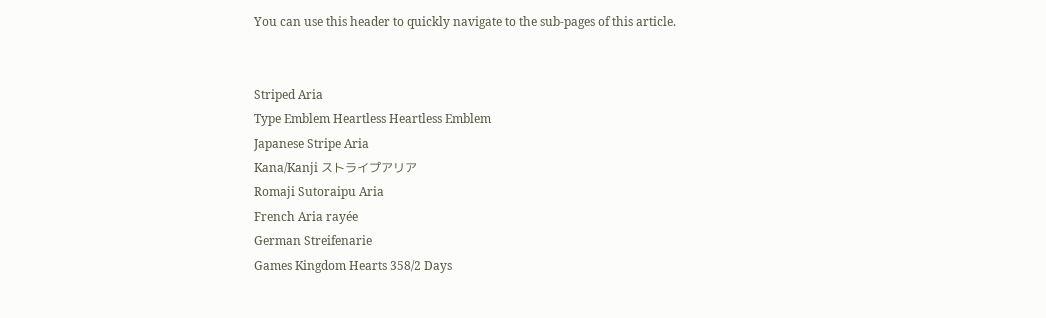You can use this header to quickly navigate to the sub-pages of this article.


Striped Aria
Type Emblem Heartless Heartless Emblem
Japanese Stripe Aria
Kana/Kanji ストライプアリア
Romaji Sutoraipu Aria
French Aria rayée
German Streifenarie
Games Kingdom Hearts 358/2 Days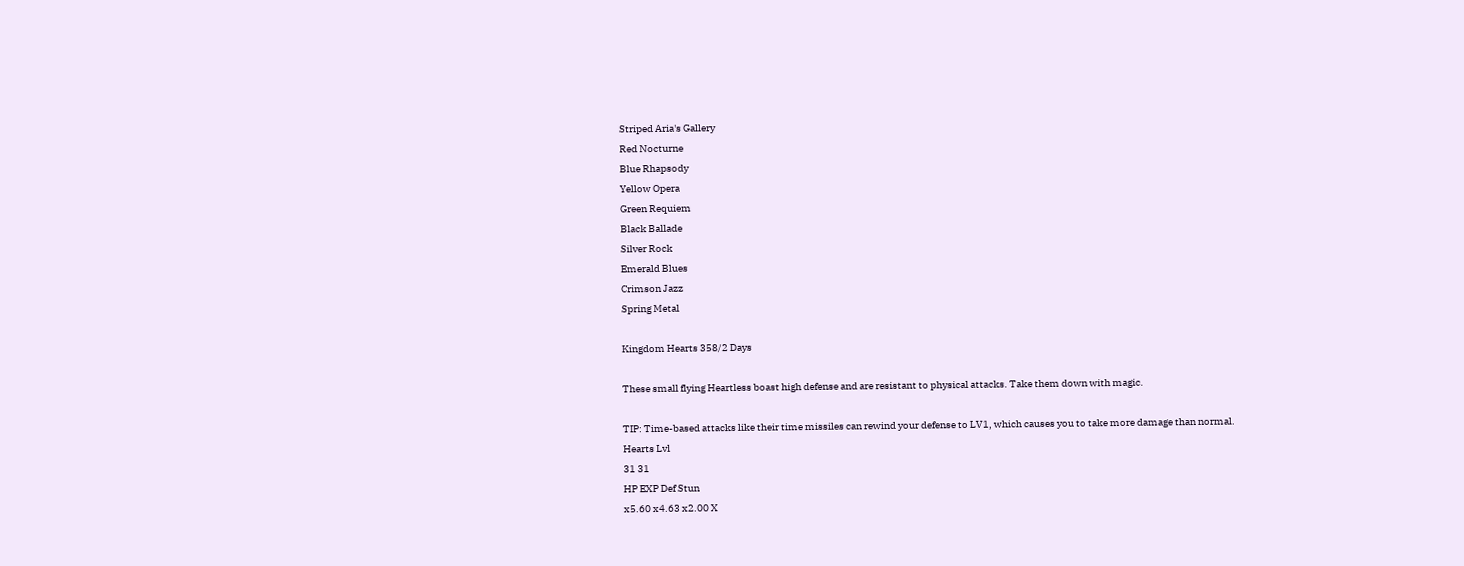Striped Aria's Gallery
Red Nocturne
Blue Rhapsody
Yellow Opera
Green Requiem
Black Ballade
Silver Rock
Emerald Blues
Crimson Jazz
Spring Metal

Kingdom Hearts 358/2 Days

These small flying Heartless boast high defense and are resistant to physical attacks. Take them down with magic.

TIP: Time-based attacks like their time missiles can rewind your defense to LV1, which causes you to take more damage than normal.
Hearts Lvl
31 31
HP EXP Def Stun
x5.60 x4.63 x2.00 X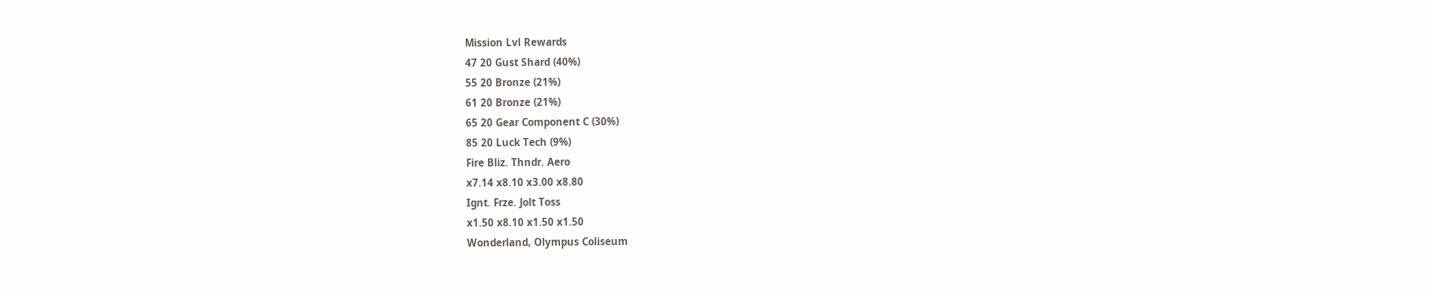Mission Lvl Rewards
47 20 Gust Shard (40%)
55 20 Bronze (21%)
61 20 Bronze (21%)
65 20 Gear Component C (30%)
85 20 Luck Tech (9%)
Fire Bliz. Thndr. Aero
x7.14 x8.10 x3.00 x8.80
Ignt. Frze. Jolt Toss
x1.50 x8.10 x1.50 x1.50
Wonderland, Olympus Coliseum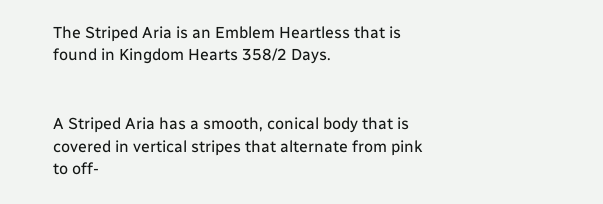The Striped Aria is an Emblem Heartless that is found in Kingdom Hearts 358/2 Days.


A Striped Aria has a smooth, conical body that is covered in vertical stripes that alternate from pink to off-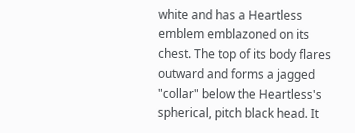white and has a Heartless emblem emblazoned on its chest. The top of its body flares outward and forms a jagged "collar" below the Heartless's spherical, pitch black head. It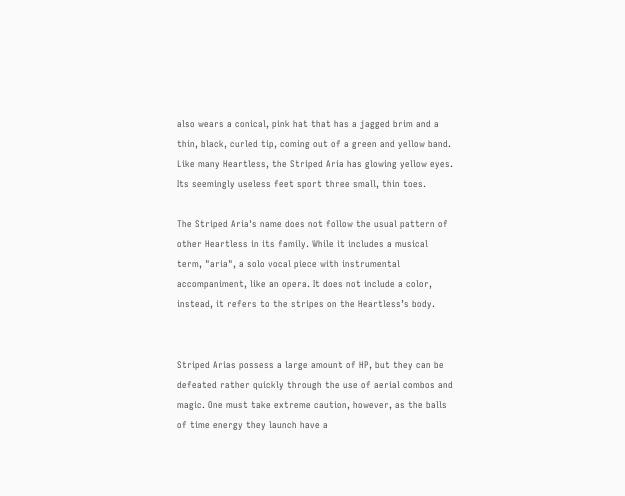also wears a conical, pink hat that has a jagged brim and a thin, black, curled tip, coming out of a green and yellow band. Like many Heartless, the Striped Aria has glowing yellow eyes. Its seemingly useless feet sport three small, thin toes.

The Striped Aria's name does not follow the usual pattern of other Heartless in its family. While it includes a musical term, "aria", a solo vocal piece with instrumental accompaniment, like an opera. It does not include a color, instead, it refers to the stripes on the Heartless’s body.


Striped Arias possess a large amount of HP, but they can be defeated rather quickly through the use of aerial combos and magic. One must take extreme caution, however, as the balls of time energy they launch have a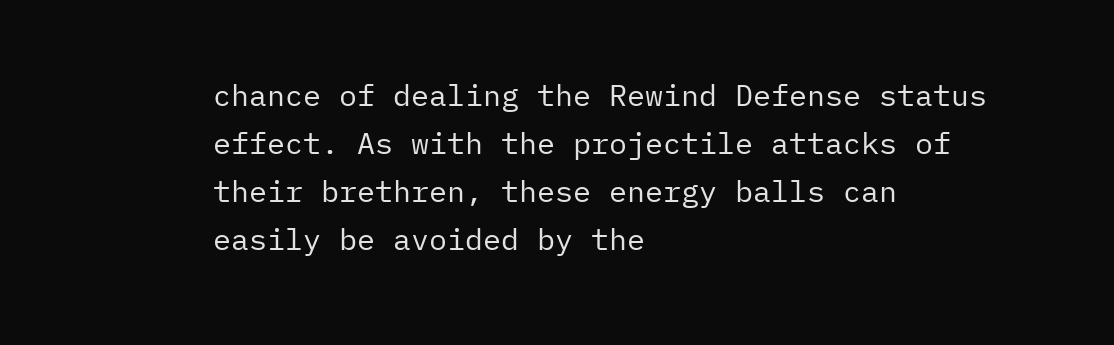chance of dealing the Rewind Defense status effect. As with the projectile attacks of their brethren, these energy balls can easily be avoided by the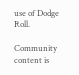use of Dodge Roll.

Community content is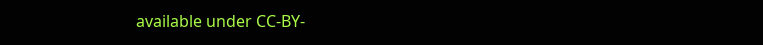available under CC-BY-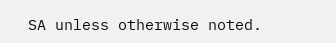SA unless otherwise noted.